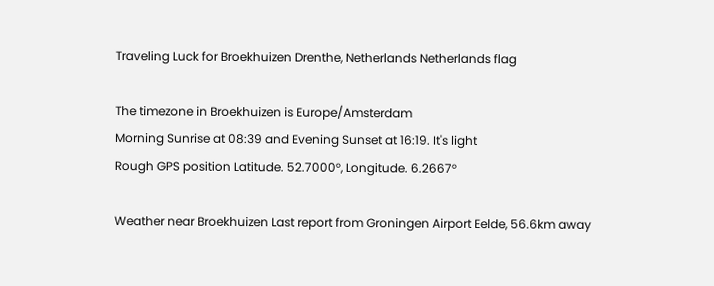Traveling Luck for Broekhuizen Drenthe, Netherlands Netherlands flag

The timezone in Broekhuizen is Europe/Amsterdam
Morning Sunrise at 08:39 and Evening Sunset at 16:19. It's light
Rough GPS position Latitude. 52.7000°, Longitude. 6.2667°

Weather near Broekhuizen Last report from Groningen Airport Eelde, 56.6km away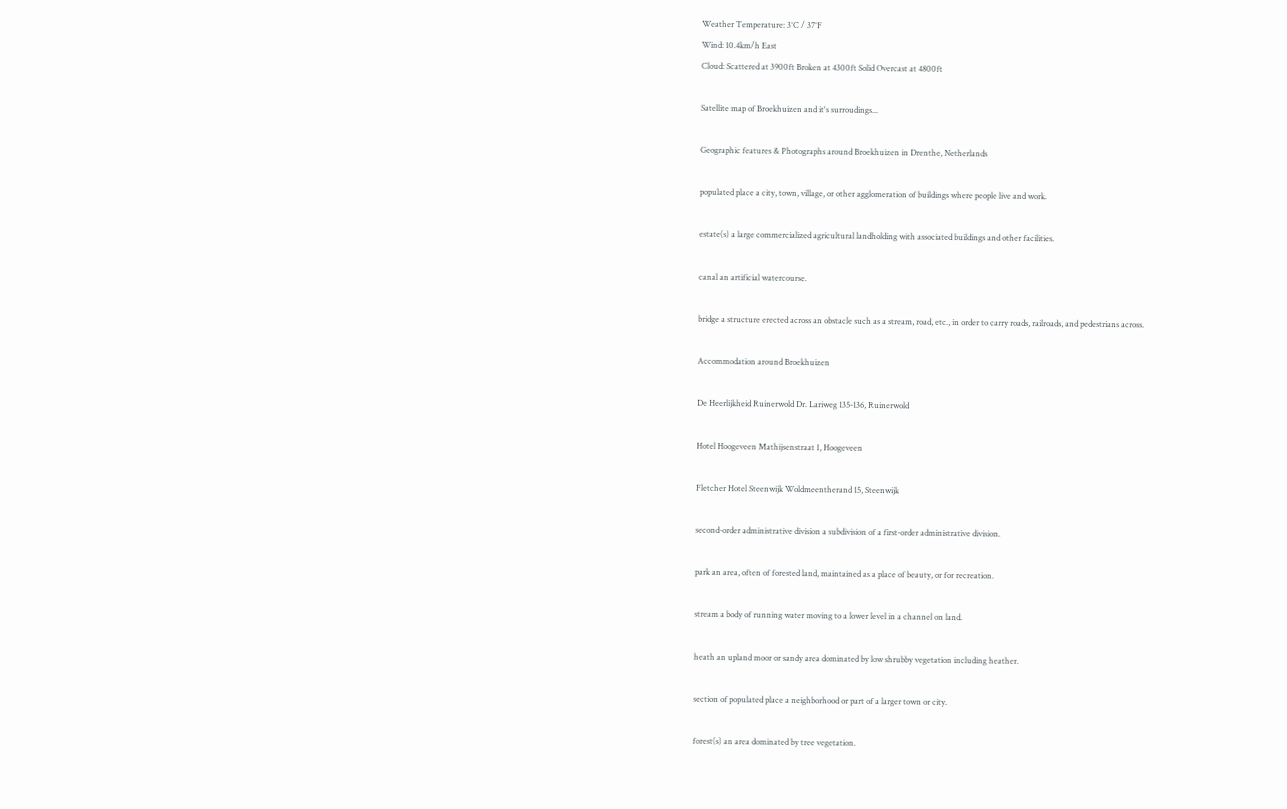Weather Temperature: 3°C / 37°F
Wind: 10.4km/h East
Cloud: Scattered at 3900ft Broken at 4300ft Solid Overcast at 4800ft

Satellite map of Broekhuizen and it's surroudings...

Geographic features & Photographs around Broekhuizen in Drenthe, Netherlands

populated place a city, town, village, or other agglomeration of buildings where people live and work.

estate(s) a large commercialized agricultural landholding with associated buildings and other facilities.

canal an artificial watercourse.

bridge a structure erected across an obstacle such as a stream, road, etc., in order to carry roads, railroads, and pedestrians across.

Accommodation around Broekhuizen

De Heerlijkheid Ruinerwold Dr. Lariweg 135-136, Ruinerwold

Hotel Hoogeveen Mathijsenstraat 1, Hoogeveen

Fletcher Hotel Steenwijk Woldmeentherand 15, Steenwijk

second-order administrative division a subdivision of a first-order administrative division.

park an area, often of forested land, maintained as a place of beauty, or for recreation.

stream a body of running water moving to a lower level in a channel on land.

heath an upland moor or sandy area dominated by low shrubby vegetation including heather.

section of populated place a neighborhood or part of a larger town or city.

forest(s) an area dominated by tree vegetation.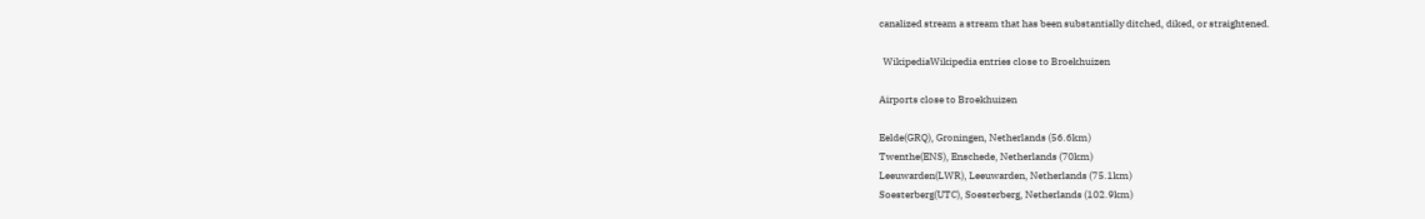canalized stream a stream that has been substantially ditched, diked, or straightened.

  WikipediaWikipedia entries close to Broekhuizen

Airports close to Broekhuizen

Eelde(GRQ), Groningen, Netherlands (56.6km)
Twenthe(ENS), Enschede, Netherlands (70km)
Leeuwarden(LWR), Leeuwarden, Netherlands (75.1km)
Soesterberg(UTC), Soesterberg, Netherlands (102.9km)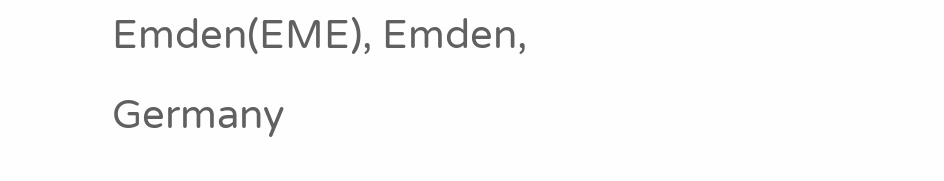Emden(EME), Emden, Germany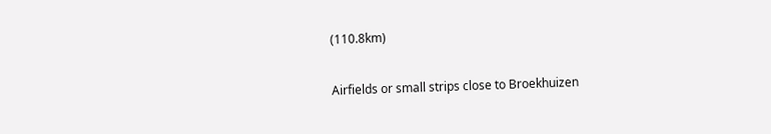(110.8km)

Airfields or small strips close to Broekhuizen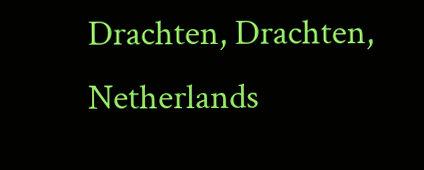Drachten, Drachten, Netherlands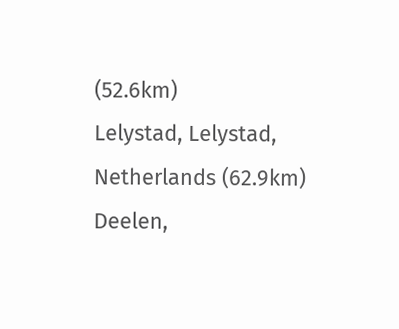(52.6km)
Lelystad, Lelystad, Netherlands (62.9km)
Deelen,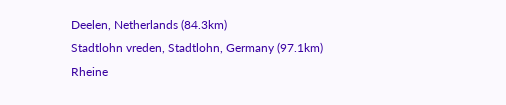Deelen, Netherlands (84.3km)
Stadtlohn vreden, Stadtlohn, Germany (97.1km)
Rheine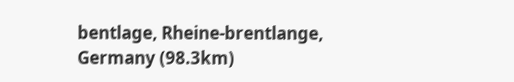bentlage, Rheine-brentlange, Germany (98.3km)